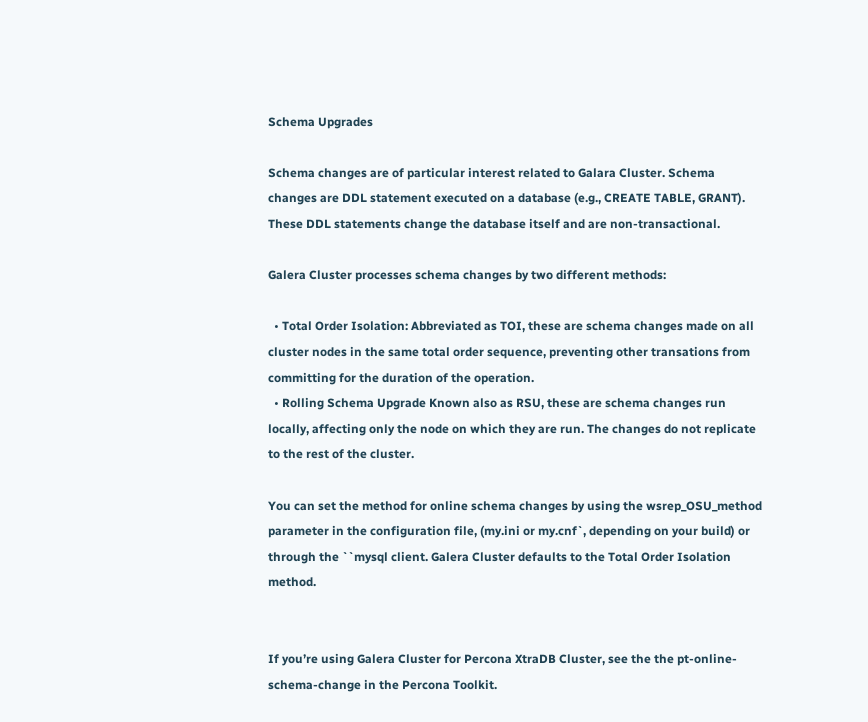Schema Upgrades

Schema changes are of particular interest related to Galara Cluster. Schema changes are DDL statement executed on a database (e.g., CREATE TABLE, GRANT). These DDL statements change the database itself and are non-transactional.

Galera Cluster processes schema changes by two different methods:

  • Total Order Isolation: Abbreviated as TOI, these are schema changes made on all cluster nodes in the same total order sequence, preventing other transations from committing for the duration of the operation.
  • Rolling Schema Upgrade Known also as RSU, these are schema changes run locally, affecting only the node on which they are run. The changes do not replicate to the rest of the cluster.

You can set the method for online schema changes by using the wsrep_OSU_method parameter in the configuration file, (my.ini or my.cnf`, depending on your build) or through the ``mysql client. Galera Cluster defaults to the Total Order Isolation method.


If you’re using Galera Cluster for Percona XtraDB Cluster, see the the pt-online-schema-change in the Percona Toolkit.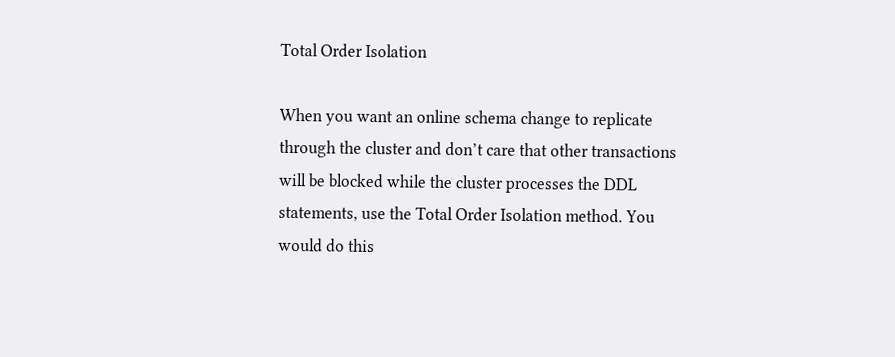Total Order Isolation

When you want an online schema change to replicate through the cluster and don’t care that other transactions will be blocked while the cluster processes the DDL statements, use the Total Order Isolation method. You would do this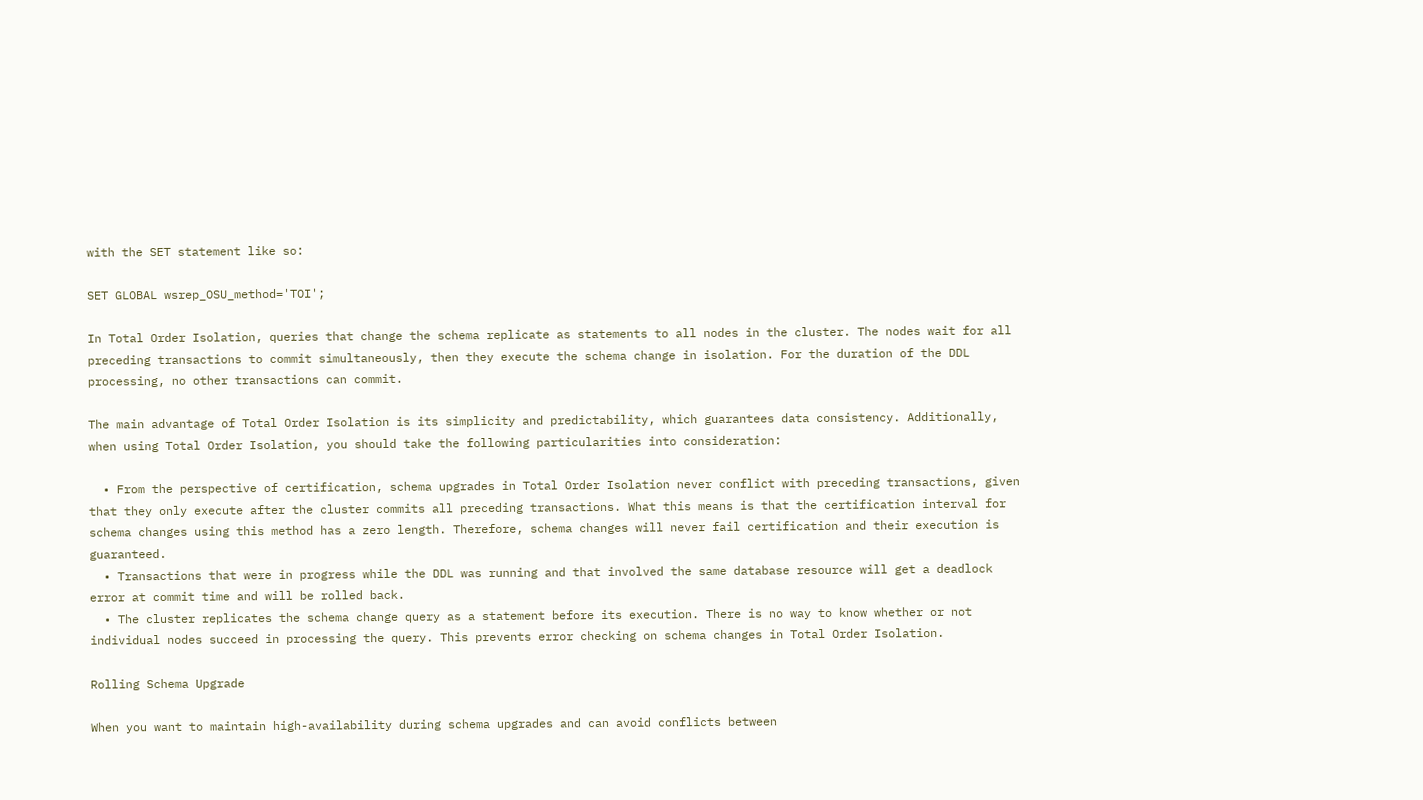with the SET statement like so:

SET GLOBAL wsrep_OSU_method='TOI';

In Total Order Isolation, queries that change the schema replicate as statements to all nodes in the cluster. The nodes wait for all preceding transactions to commit simultaneously, then they execute the schema change in isolation. For the duration of the DDL processing, no other transactions can commit.

The main advantage of Total Order Isolation is its simplicity and predictability, which guarantees data consistency. Additionally, when using Total Order Isolation, you should take the following particularities into consideration:

  • From the perspective of certification, schema upgrades in Total Order Isolation never conflict with preceding transactions, given that they only execute after the cluster commits all preceding transactions. What this means is that the certification interval for schema changes using this method has a zero length. Therefore, schema changes will never fail certification and their execution is guaranteed.
  • Transactions that were in progress while the DDL was running and that involved the same database resource will get a deadlock error at commit time and will be rolled back.
  • The cluster replicates the schema change query as a statement before its execution. There is no way to know whether or not individual nodes succeed in processing the query. This prevents error checking on schema changes in Total Order Isolation.

Rolling Schema Upgrade

When you want to maintain high-availability during schema upgrades and can avoid conflicts between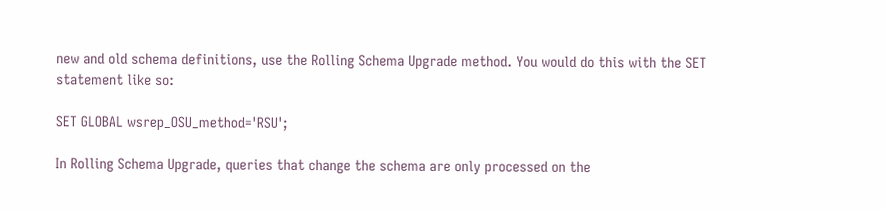new and old schema definitions, use the Rolling Schema Upgrade method. You would do this with the SET statement like so:

SET GLOBAL wsrep_OSU_method='RSU';

In Rolling Schema Upgrade, queries that change the schema are only processed on the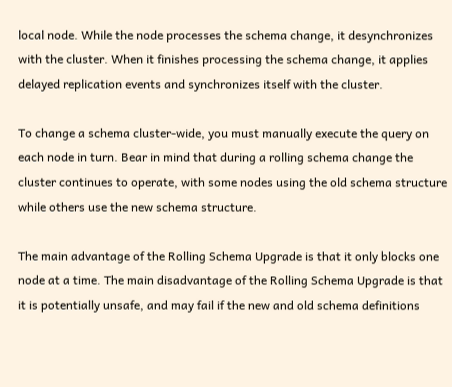local node. While the node processes the schema change, it desynchronizes with the cluster. When it finishes processing the schema change, it applies delayed replication events and synchronizes itself with the cluster.

To change a schema cluster-wide, you must manually execute the query on each node in turn. Bear in mind that during a rolling schema change the cluster continues to operate, with some nodes using the old schema structure while others use the new schema structure.

The main advantage of the Rolling Schema Upgrade is that it only blocks one node at a time. The main disadvantage of the Rolling Schema Upgrade is that it is potentially unsafe, and may fail if the new and old schema definitions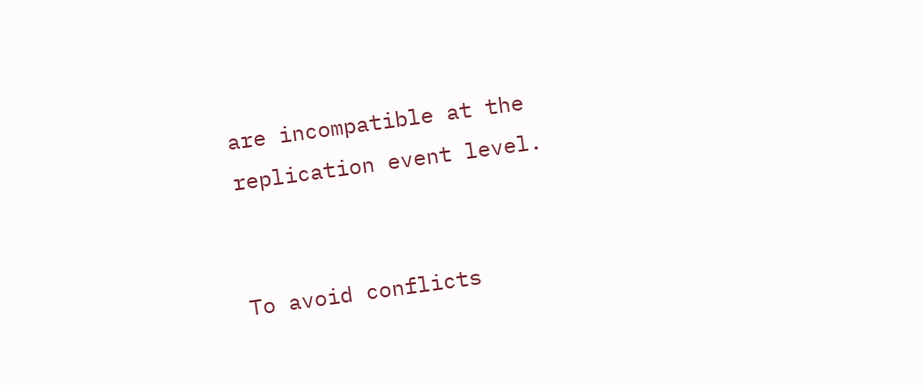are incompatible at the replication event level.


To avoid conflicts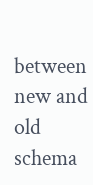between new and old schema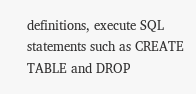definitions, execute SQL statements such as CREATE TABLE and DROP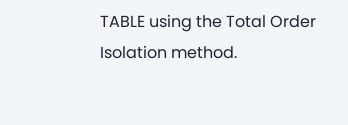TABLE using the Total Order Isolation method.